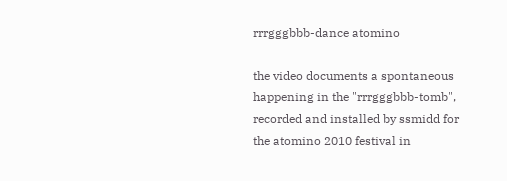rrrgggbbb-dance atomino

the video documents a spontaneous happening in the "rrrgggbbb-tomb", recorded and installed by ssmidd for the atomino 2010 festival in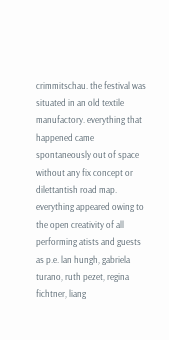crimmitschau. the festival was situated in an old textile manufactory. everything that happened came spontaneously out of space without any fix concept or dilettantish road map. everything appeared owing to the open creativity of all performing atists and guests as p.e. lan hungh, gabriela turano, ruth pezet, regina fichtner, liang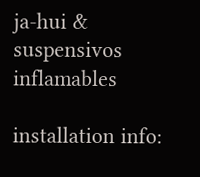ja-hui & suspensivos inflamables

installation info: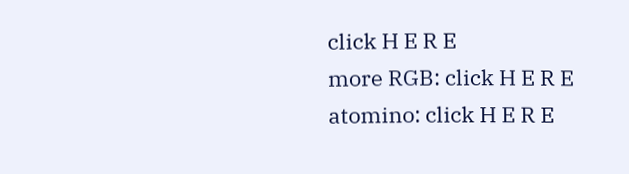click H E R E
more RGB: click H E R E
atomino: click H E R E